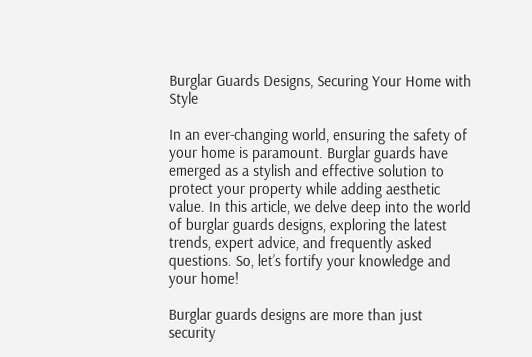Burglar Guards Designs, Securing Your Home with Style

In an ever-changing world, ensuring the safety of your home is paramount. Burglar guards have emerged as a stylish and effective solution to protect your property while adding aesthetic value. In this article, we delve deep into the world of burglar guards designs, exploring the latest trends, expert advice, and frequently asked questions. So, let’s fortify your knowledge and your home!

Burglar guards designs are more than just security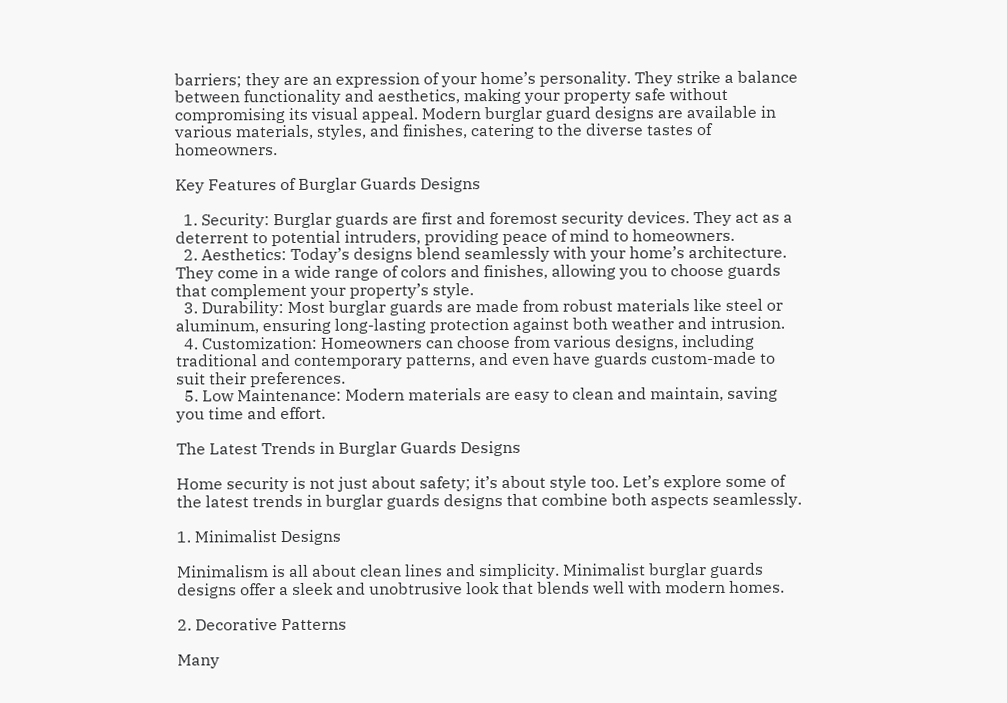barriers; they are an expression of your home’s personality. They strike a balance between functionality and aesthetics, making your property safe without compromising its visual appeal. Modern burglar guard designs are available in various materials, styles, and finishes, catering to the diverse tastes of homeowners.

Key Features of Burglar Guards Designs

  1. Security: Burglar guards are first and foremost security devices. They act as a deterrent to potential intruders, providing peace of mind to homeowners.
  2. Aesthetics: Today’s designs blend seamlessly with your home’s architecture. They come in a wide range of colors and finishes, allowing you to choose guards that complement your property’s style.
  3. Durability: Most burglar guards are made from robust materials like steel or aluminum, ensuring long-lasting protection against both weather and intrusion.
  4. Customization: Homeowners can choose from various designs, including traditional and contemporary patterns, and even have guards custom-made to suit their preferences.
  5. Low Maintenance: Modern materials are easy to clean and maintain, saving you time and effort.

The Latest Trends in Burglar Guards Designs

Home security is not just about safety; it’s about style too. Let’s explore some of the latest trends in burglar guards designs that combine both aspects seamlessly.

1. Minimalist Designs

Minimalism is all about clean lines and simplicity. Minimalist burglar guards designs offer a sleek and unobtrusive look that blends well with modern homes.

2. Decorative Patterns

Many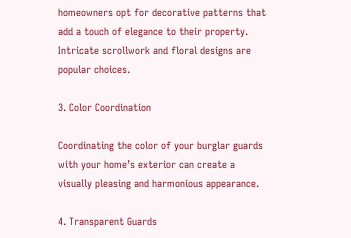homeowners opt for decorative patterns that add a touch of elegance to their property. Intricate scrollwork and floral designs are popular choices.

3. Color Coordination

Coordinating the color of your burglar guards with your home’s exterior can create a visually pleasing and harmonious appearance.

4. Transparent Guards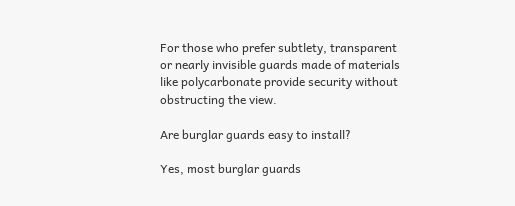For those who prefer subtlety, transparent or nearly invisible guards made of materials like polycarbonate provide security without obstructing the view.

Are burglar guards easy to install?

Yes, most burglar guards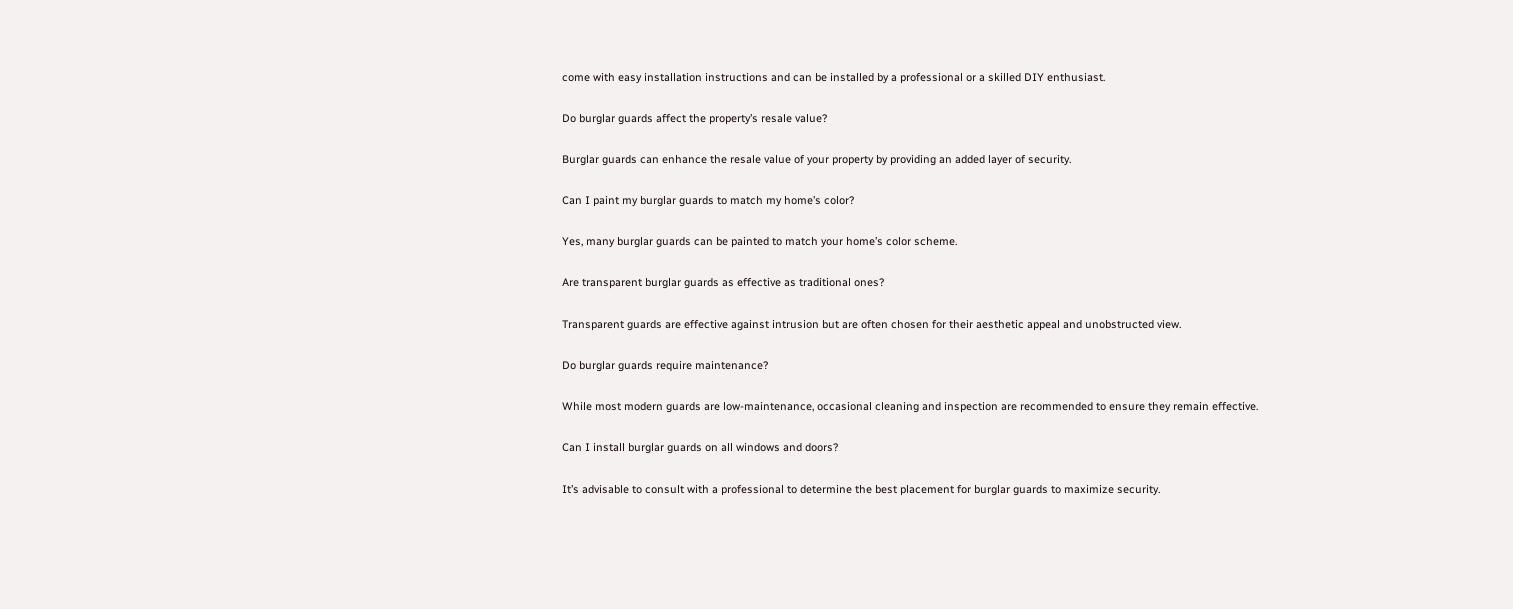come with easy installation instructions and can be installed by a professional or a skilled DIY enthusiast.

Do burglar guards affect the property’s resale value?

Burglar guards can enhance the resale value of your property by providing an added layer of security.

Can I paint my burglar guards to match my home’s color?

Yes, many burglar guards can be painted to match your home’s color scheme.

Are transparent burglar guards as effective as traditional ones?

Transparent guards are effective against intrusion but are often chosen for their aesthetic appeal and unobstructed view.

Do burglar guards require maintenance?

While most modern guards are low-maintenance, occasional cleaning and inspection are recommended to ensure they remain effective.

Can I install burglar guards on all windows and doors?

It’s advisable to consult with a professional to determine the best placement for burglar guards to maximize security.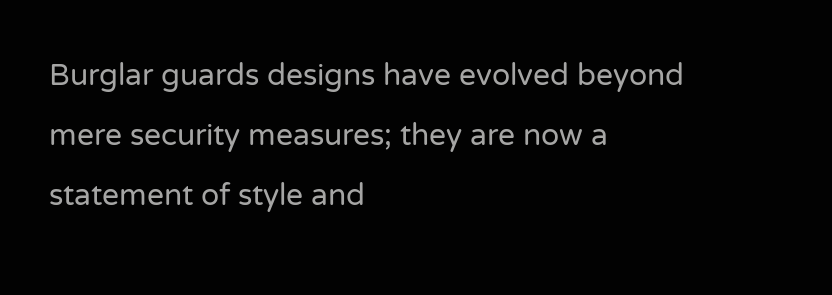Burglar guards designs have evolved beyond mere security measures; they are now a statement of style and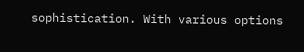sophistication. With various options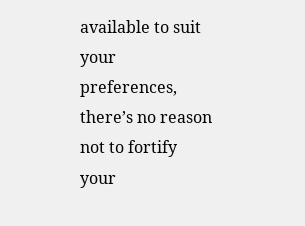available to suit your preferences, there’s no reason not to fortify your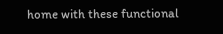home with these functional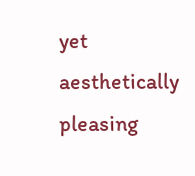yet aesthetically pleasing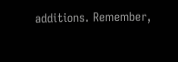additions. Remember,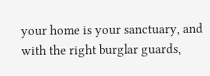your home is your sanctuary, and with the right burglar guards,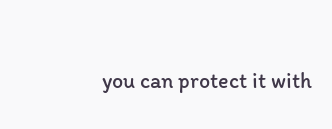you can protect it with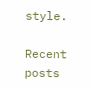style.

Recent posts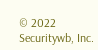© 2022 Securitywb, Inc.